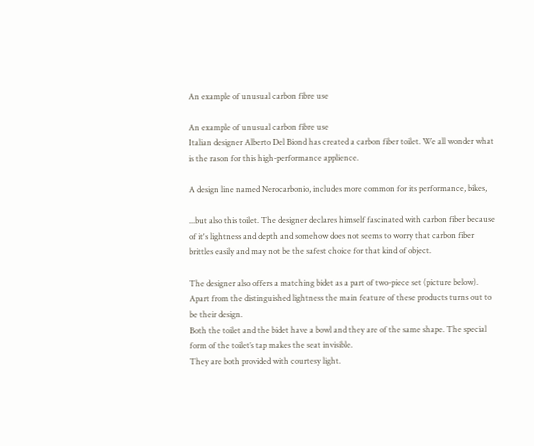An example of unusual carbon fibre use

An example of unusual carbon fibre use
Italian designer Alberto Del Biond has created a carbon fiber toilet. We all wonder what is the rason for this high-performance applience.

A design line named Nerocarbonio, includes more common for its performance, bikes,

...but also this toilet. The designer declares himself fascinated with carbon fiber because of it's lightness and depth and somehow does not seems to worry that carbon fiber brittles easily and may not be the safest choice for that kind of object.

The designer also offers a matching bidet as a part of two-piece set (picture below). Apart from the distinguished lightness the main feature of these products turns out to be their design.
Both the toilet and the bidet have a bowl and they are of the same shape. The special form of the toilet’s tap makes the seat invisible.
They are both provided with courtesy light.